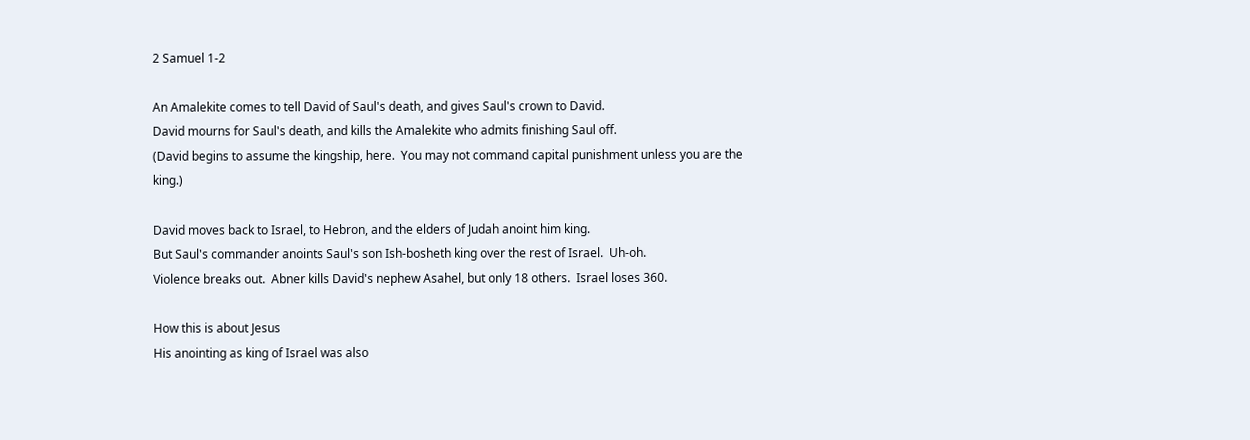2 Samuel 1-2

An Amalekite comes to tell David of Saul's death, and gives Saul's crown to David.
David mourns for Saul's death, and kills the Amalekite who admits finishing Saul off.
(David begins to assume the kingship, here.  You may not command capital punishment unless you are the king.)

David moves back to Israel, to Hebron, and the elders of Judah anoint him king.
But Saul's commander anoints Saul's son Ish-bosheth king over the rest of Israel.  Uh-oh.
Violence breaks out.  Abner kills David's nephew Asahel, but only 18 others.  Israel loses 360.

How this is about Jesus
His anointing as king of Israel was also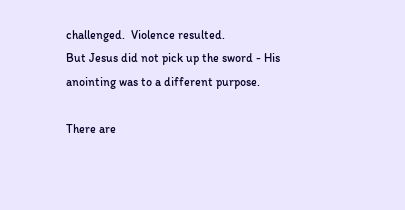challenged.  Violence resulted.
But Jesus did not pick up the sword - His anointing was to a different purpose.

There are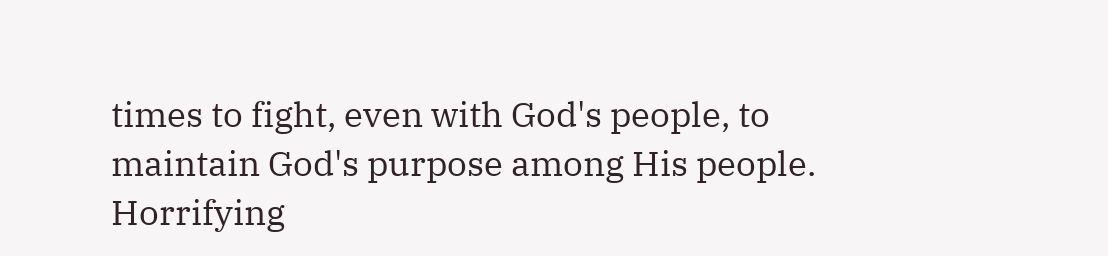times to fight, even with God's people, to maintain God's purpose among His people.  Horrifying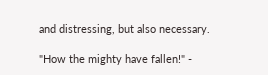and distressing, but also necessary.

"How the mighty have fallen!" -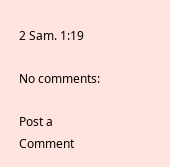2 Sam. 1:19

No comments:

Post a Comment